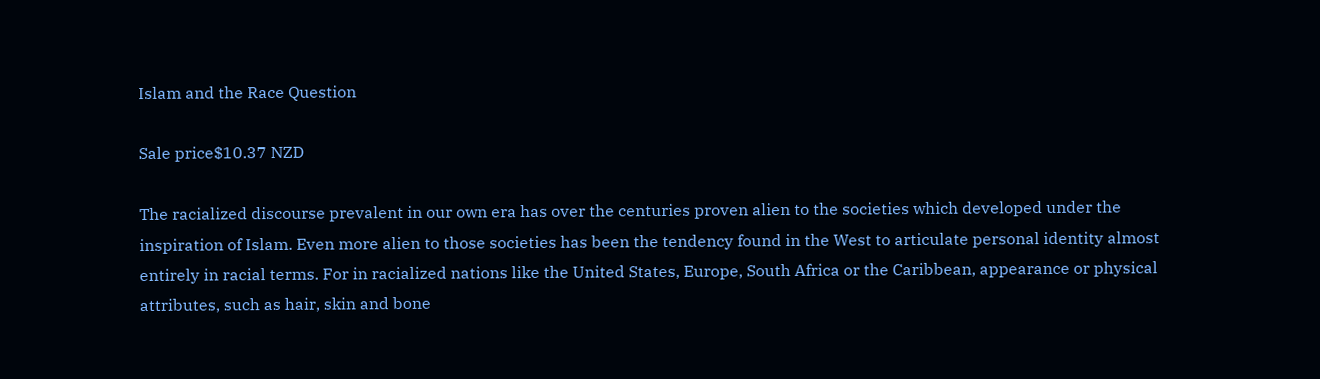Islam and the Race Question

Sale price$10.37 NZD

The racialized discourse prevalent in our own era has over the centuries proven alien to the societies which developed under the inspiration of Islam. Even more alien to those societies has been the tendency found in the West to articulate personal identity almost entirely in racial terms. For in racialized nations like the United States, Europe, South Africa or the Caribbean, appearance or physical attributes, such as hair, skin and bone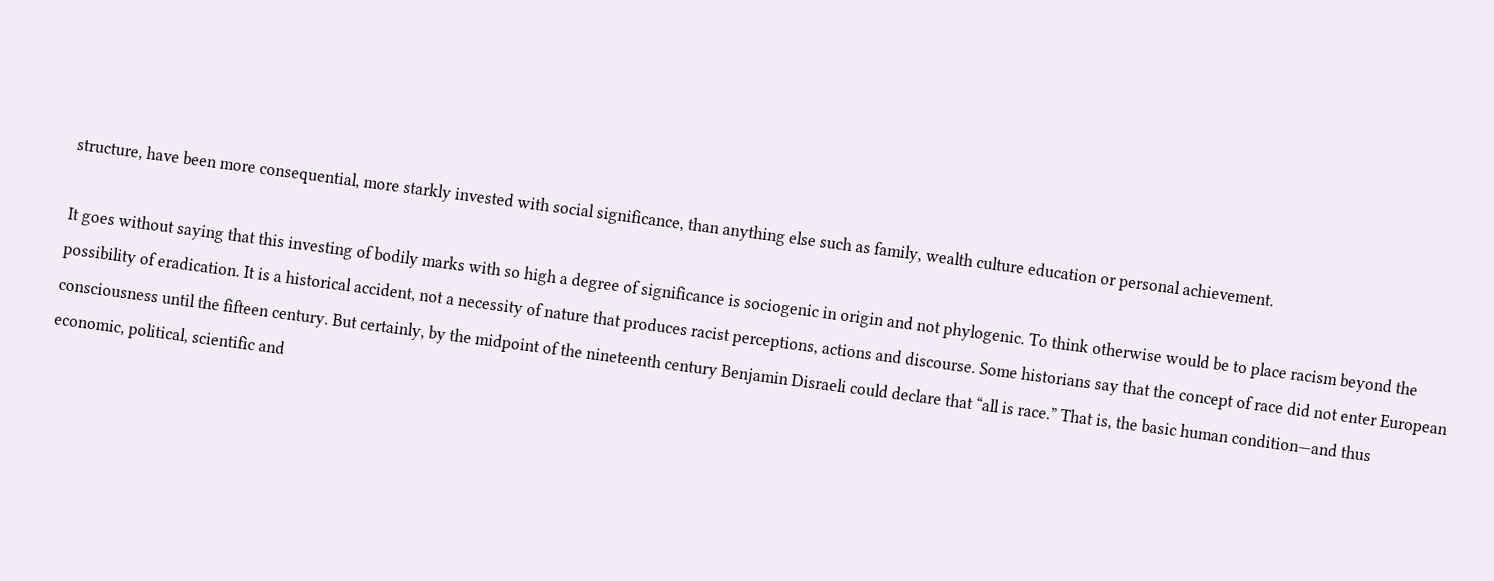structure, have been more consequential, more starkly invested with social significance, than anything else such as family, wealth culture education or personal achievement.

It goes without saying that this investing of bodily marks with so high a degree of significance is sociogenic in origin and not phylogenic. To think otherwise would be to place racism beyond the possibility of eradication. It is a historical accident, not a necessity of nature that produces racist perceptions, actions and discourse. Some historians say that the concept of race did not enter European consciousness until the fifteen century. But certainly, by the midpoint of the nineteenth century Benjamin Disraeli could declare that “all is race.” That is, the basic human condition—and thus economic, political, scientific and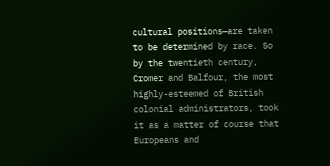cultural positions—are taken to be determined by race. So by the twentieth century, Cromer and Balfour, the most highly-esteemed of British colonial administrators, took it as a matter of course that Europeans and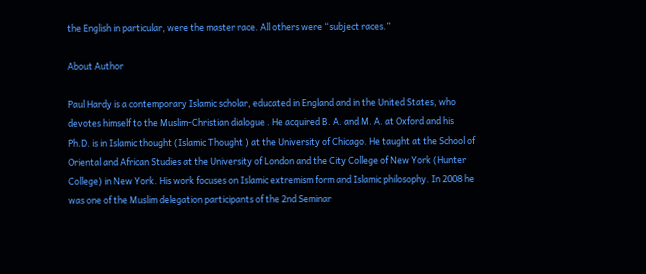the English in particular, were the master race. All others were “subject races.”

About Author

Paul Hardy is a contemporary Islamic scholar, educated in England and in the United States, who devotes himself to the Muslim-Christian dialogue . He acquired B. A. and M. A. at Oxford and his Ph.D. is in Islamic thought (Islamic Thought ) at the University of Chicago. He taught at the School of Oriental and African Studies at the University of London and the City College of New York (Hunter College) in New York. His work focuses on Islamic extremism form and Islamic philosophy. In 2008 he was one of the Muslim delegation participants of the 2nd Seminar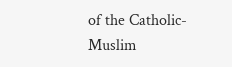of the Catholic-Muslim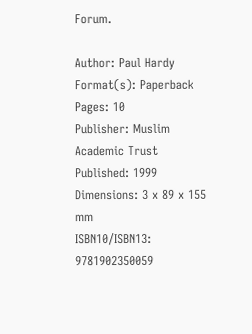Forum.

Author: Paul Hardy
Format(s): Paperback
Pages: 10
Publisher: Muslim Academic Trust
Published: 1999
Dimensions: 3 x 89 x 155 mm
ISBN10/ISBN13: 9781902350059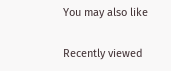You may also like

Recently viewed